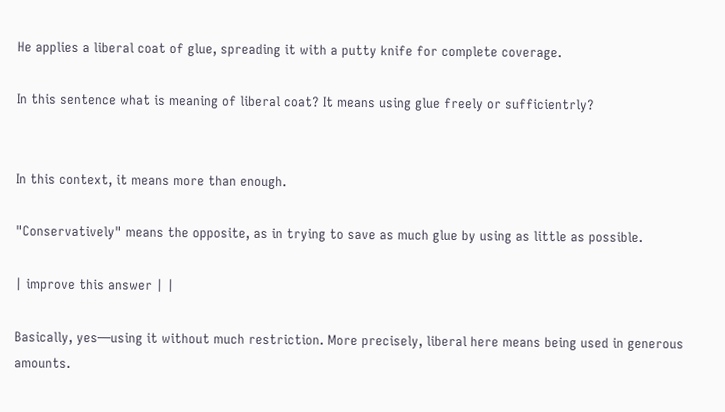He applies a liberal coat of glue, spreading it with a putty knife for complete coverage.

In this sentence what is meaning of liberal coat? It means using glue freely or sufficientrly?


In this context, it means more than enough.

"Conservatively" means the opposite, as in trying to save as much glue by using as little as possible.

| improve this answer | |

Basically, yes—using it without much restriction. More precisely, liberal here means being used in generous amounts.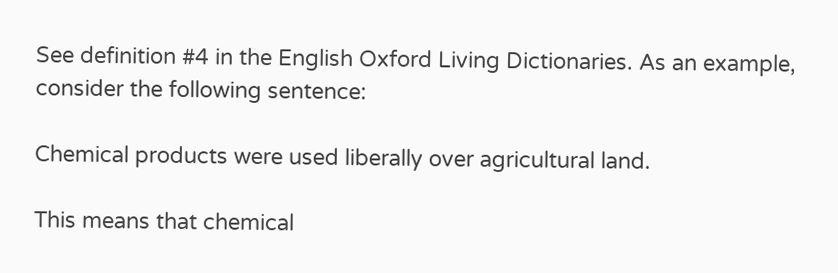See definition #4 in the English Oxford Living Dictionaries. As an example, consider the following sentence:

Chemical products were used liberally over agricultural land.

This means that chemical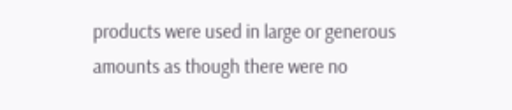products were used in large or generous amounts as though there were no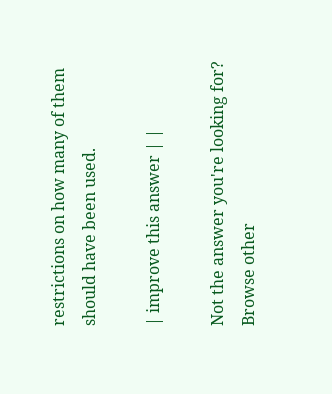restrictions on how many of them should have been used.

| improve this answer | |

Not the answer you're looking for? Browse other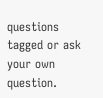questions tagged or ask your own question.